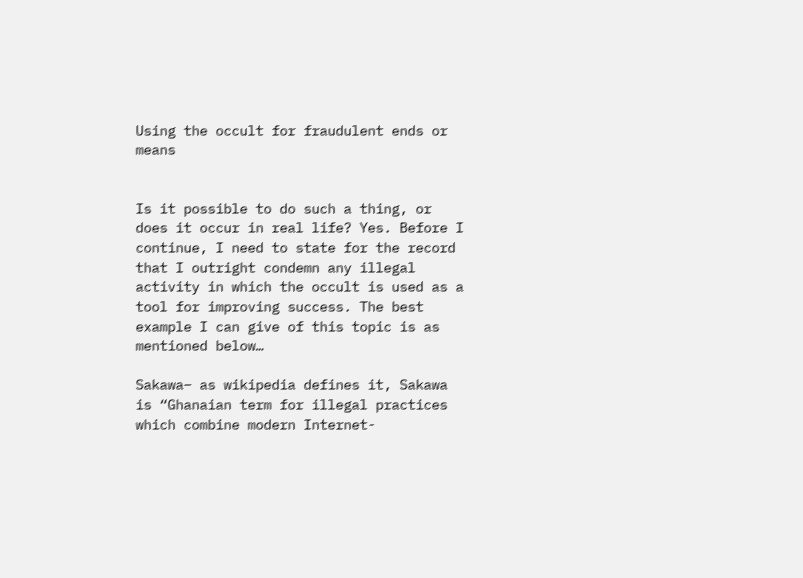Using the occult for fraudulent ends or means


Is it possible to do such a thing, or does it occur in real life? Yes. Before I continue, I need to state for the record that I outright condemn any illegal activity in which the occult is used as a tool for improving success. The best example I can give of this topic is as mentioned below…

Sakawa– as wikipedia defines it, Sakawa is “Ghanaian term for illegal practices which combine modern Internet-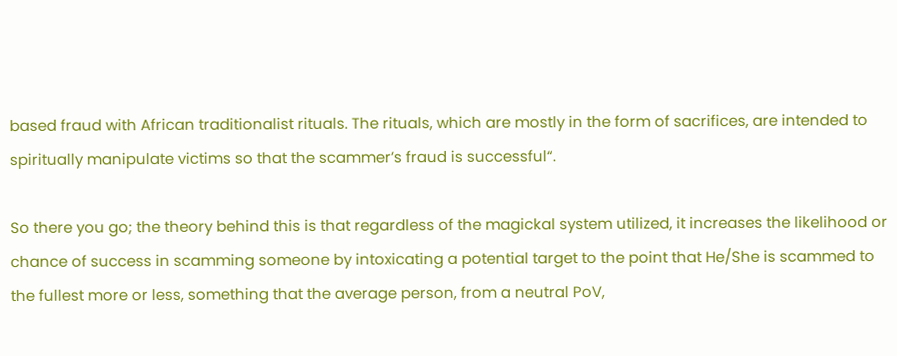based fraud with African traditionalist rituals. The rituals, which are mostly in the form of sacrifices, are intended to spiritually manipulate victims so that the scammer’s fraud is successful“.

So there you go; the theory behind this is that regardless of the magickal system utilized, it increases the likelihood or chance of success in scamming someone by intoxicating a potential target to the point that He/She is scammed to the fullest more or less, something that the average person, from a neutral PoV,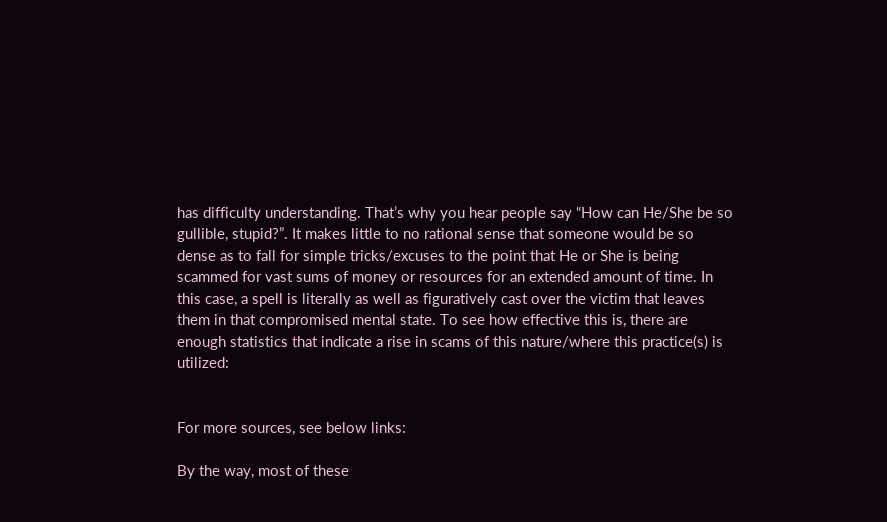has difficulty understanding. That’s why you hear people say “How can He/She be so gullible, stupid?”. It makes little to no rational sense that someone would be so dense as to fall for simple tricks/excuses to the point that He or She is being scammed for vast sums of money or resources for an extended amount of time. In this case, a spell is literally as well as figuratively cast over the victim that leaves them in that compromised mental state. To see how effective this is, there are enough statistics that indicate a rise in scams of this nature/where this practice(s) is utilized:


For more sources, see below links:

By the way, most of these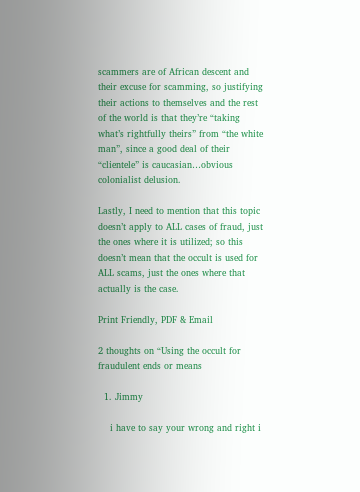scammers are of African descent and their excuse for scamming, so justifying their actions to themselves and the rest of the world is that they’re “taking what’s rightfully theirs” from “the white man”, since a good deal of their “clientele” is caucasian…obvious colonialist delusion.

Lastly, I need to mention that this topic doesn’t apply to ALL cases of fraud, just the ones where it is utilized; so this doesn’t mean that the occult is used for ALL scams, just the ones where that actually is the case.

Print Friendly, PDF & Email

2 thoughts on “Using the occult for fraudulent ends or means

  1. Jimmy

    i have to say your wrong and right i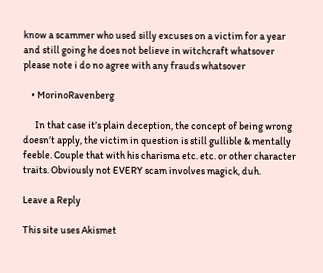know a scammer who used silly excuses on a victim for a year and still going he does not believe in witchcraft whatsover please note i do no agree with any frauds whatsover

    • MorinoRavenberg

      In that case it’s plain deception, the concept of being wrong doesn’t apply, the victim in question is still gullible & mentally feeble. Couple that with his charisma etc. etc. or other character traits. Obviously not EVERY scam involves magick, duh.

Leave a Reply

This site uses Akismet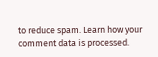to reduce spam. Learn how your comment data is processed.